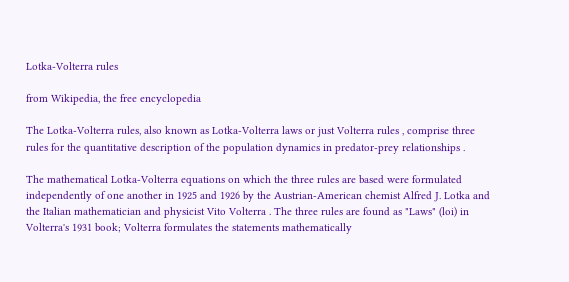Lotka-Volterra rules

from Wikipedia, the free encyclopedia

The Lotka-Volterra rules, also known as Lotka-Volterra laws or just Volterra rules , comprise three rules for the quantitative description of the population dynamics in predator-prey relationships .

The mathematical Lotka-Volterra equations on which the three rules are based were formulated independently of one another in 1925 and 1926 by the Austrian-American chemist Alfred J. Lotka and the Italian mathematician and physicist Vito Volterra . The three rules are found as "Laws" (loi) in Volterra's 1931 book; Volterra formulates the statements mathematically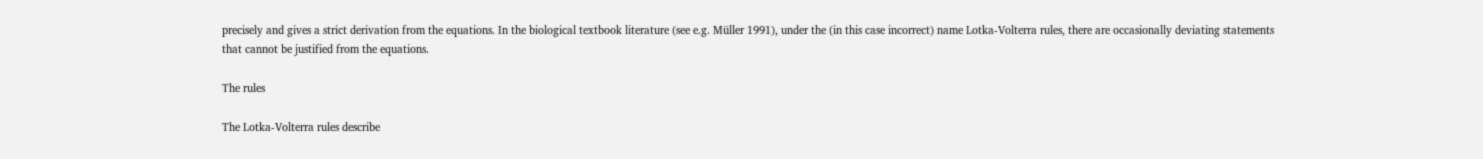precisely and gives a strict derivation from the equations. In the biological textbook literature (see e.g. Müller 1991), under the (in this case incorrect) name Lotka-Volterra rules, there are occasionally deviating statements that cannot be justified from the equations.

The rules

The Lotka-Volterra rules describe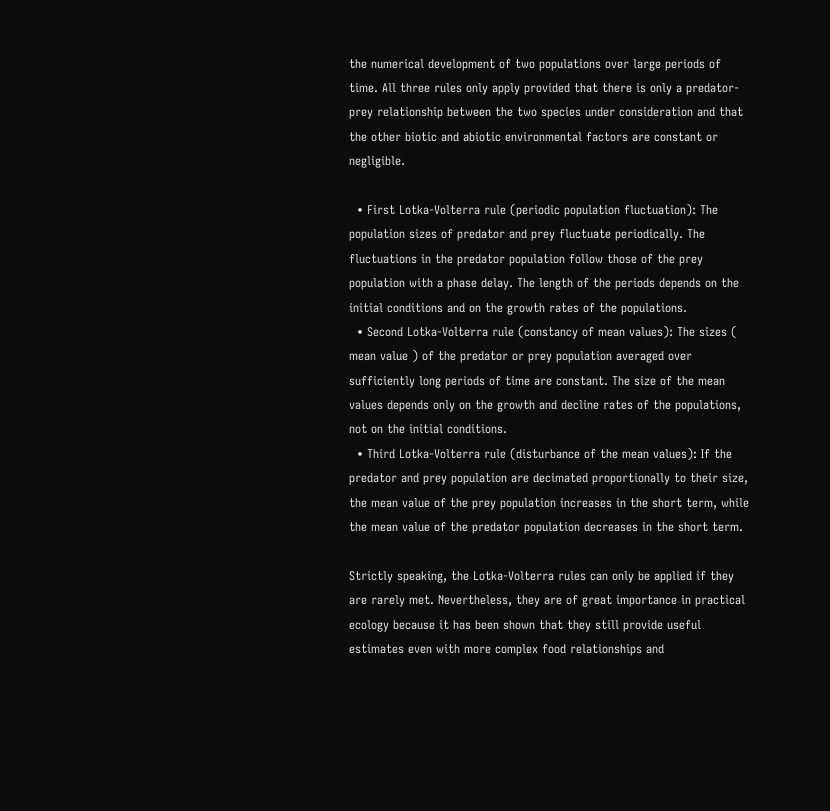the numerical development of two populations over large periods of time. All three rules only apply provided that there is only a predator-prey relationship between the two species under consideration and that the other biotic and abiotic environmental factors are constant or negligible.

  • First Lotka-Volterra rule (periodic population fluctuation): The population sizes of predator and prey fluctuate periodically. The fluctuations in the predator population follow those of the prey population with a phase delay. The length of the periods depends on the initial conditions and on the growth rates of the populations.
  • Second Lotka-Volterra rule (constancy of mean values): The sizes ( mean value ) of the predator or prey population averaged over sufficiently long periods of time are constant. The size of the mean values depends only on the growth and decline rates of the populations, not on the initial conditions.
  • Third Lotka-Volterra rule (disturbance of the mean values): If the predator and prey population are decimated proportionally to their size, the mean value of the prey population increases in the short term, while the mean value of the predator population decreases in the short term.

Strictly speaking, the Lotka-Volterra rules can only be applied if they are rarely met. Nevertheless, they are of great importance in practical ecology because it has been shown that they still provide useful estimates even with more complex food relationships and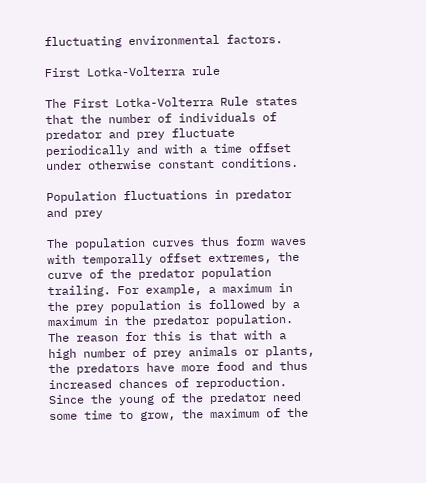fluctuating environmental factors.

First Lotka-Volterra rule

The First Lotka-Volterra Rule states that the number of individuals of predator and prey fluctuate periodically and with a time offset under otherwise constant conditions.

Population fluctuations in predator and prey

The population curves thus form waves with temporally offset extremes, the curve of the predator population trailing. For example, a maximum in the prey population is followed by a maximum in the predator population. The reason for this is that with a high number of prey animals or plants, the predators have more food and thus increased chances of reproduction. Since the young of the predator need some time to grow, the maximum of the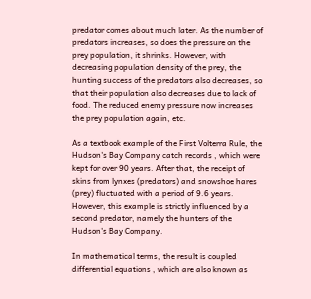predator comes about much later. As the number of predators increases, so does the pressure on the prey population, it shrinks. However, with decreasing population density of the prey, the hunting success of the predators also decreases, so that their population also decreases due to lack of food. The reduced enemy pressure now increases the prey population again, etc.

As a textbook example of the First Volterra Rule, the Hudson's Bay Company catch records , which were kept for over 90 years. After that, the receipt of skins from lynxes (predators) and snowshoe hares (prey) fluctuated with a period of 9.6 years. However, this example is strictly influenced by a second predator, namely the hunters of the Hudson's Bay Company.

In mathematical terms, the result is coupled differential equations , which are also known as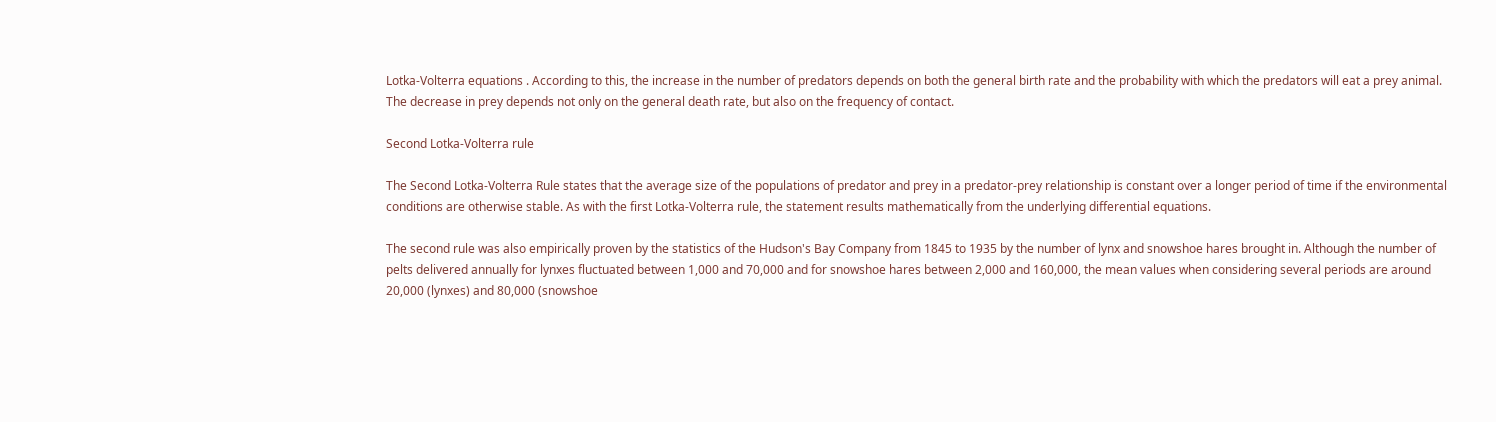Lotka-Volterra equations . According to this, the increase in the number of predators depends on both the general birth rate and the probability with which the predators will eat a prey animal. The decrease in prey depends not only on the general death rate, but also on the frequency of contact.

Second Lotka-Volterra rule

The Second Lotka-Volterra Rule states that the average size of the populations of predator and prey in a predator-prey relationship is constant over a longer period of time if the environmental conditions are otherwise stable. As with the first Lotka-Volterra rule, the statement results mathematically from the underlying differential equations.

The second rule was also empirically proven by the statistics of the Hudson's Bay Company from 1845 to 1935 by the number of lynx and snowshoe hares brought in. Although the number of pelts delivered annually for lynxes fluctuated between 1,000 and 70,000 and for snowshoe hares between 2,000 and 160,000, the mean values when considering several periods are around 20,000 (lynxes) and 80,000 (snowshoe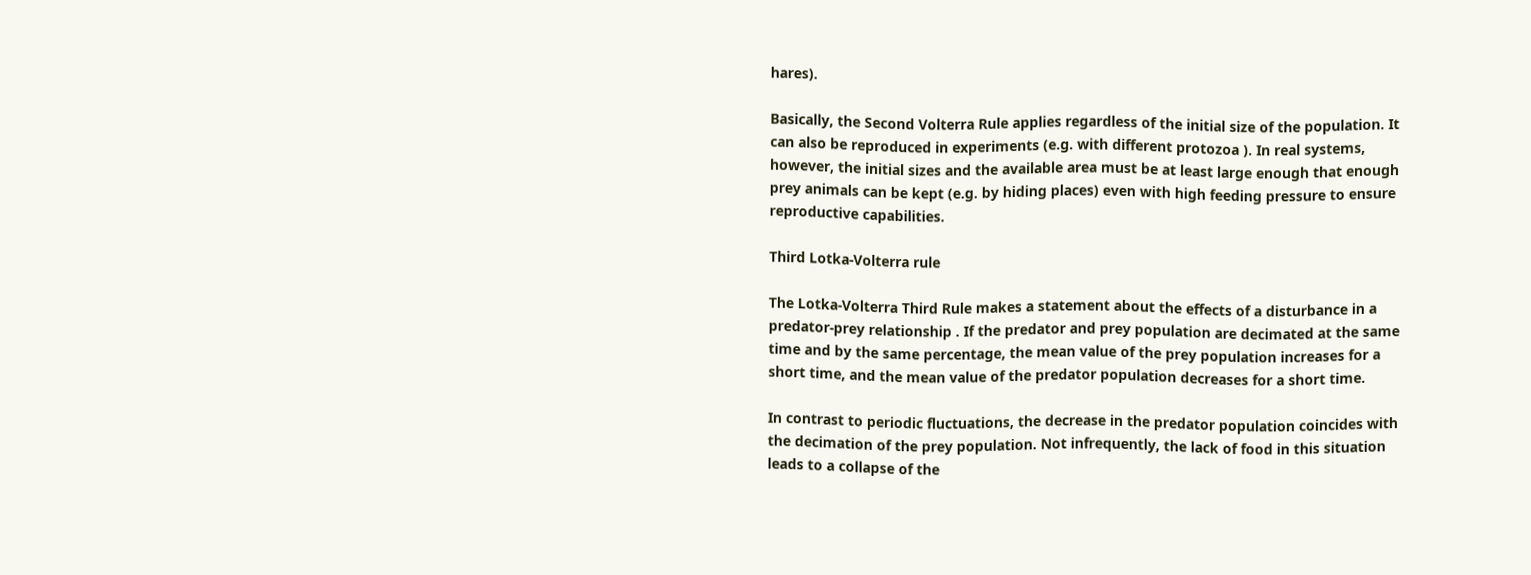hares).

Basically, the Second Volterra Rule applies regardless of the initial size of the population. It can also be reproduced in experiments (e.g. with different protozoa ). In real systems, however, the initial sizes and the available area must be at least large enough that enough prey animals can be kept (e.g. by hiding places) even with high feeding pressure to ensure reproductive capabilities.

Third Lotka-Volterra rule

The Lotka-Volterra Third Rule makes a statement about the effects of a disturbance in a predator-prey relationship . If the predator and prey population are decimated at the same time and by the same percentage, the mean value of the prey population increases for a short time, and the mean value of the predator population decreases for a short time.

In contrast to periodic fluctuations, the decrease in the predator population coincides with the decimation of the prey population. Not infrequently, the lack of food in this situation leads to a collapse of the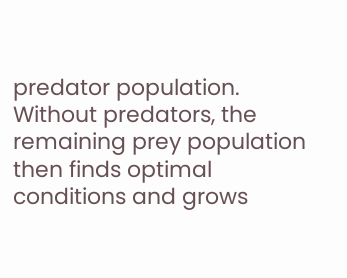predator population. Without predators, the remaining prey population then finds optimal conditions and grows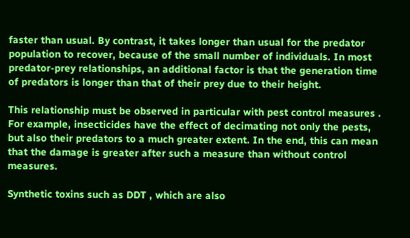faster than usual. By contrast, it takes longer than usual for the predator population to recover, because of the small number of individuals. In most predator-prey relationships, an additional factor is that the generation time of predators is longer than that of their prey due to their height.

This relationship must be observed in particular with pest control measures . For example, insecticides have the effect of decimating not only the pests, but also their predators to a much greater extent. In the end, this can mean that the damage is greater after such a measure than without control measures.

Synthetic toxins such as DDT , which are also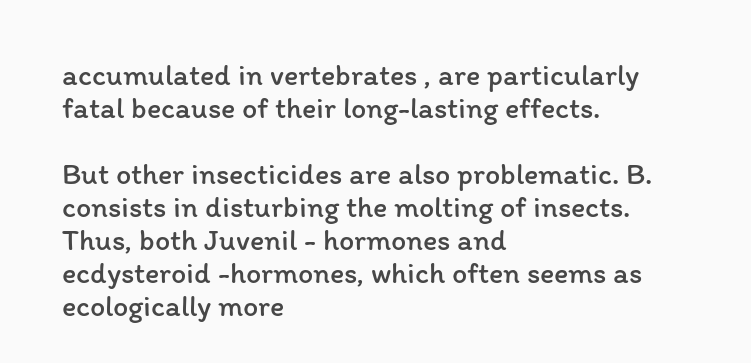accumulated in vertebrates , are particularly fatal because of their long-lasting effects.

But other insecticides are also problematic. B. consists in disturbing the molting of insects. Thus, both Juvenil - hormones and ecdysteroid -hormones, which often seems as ecologically more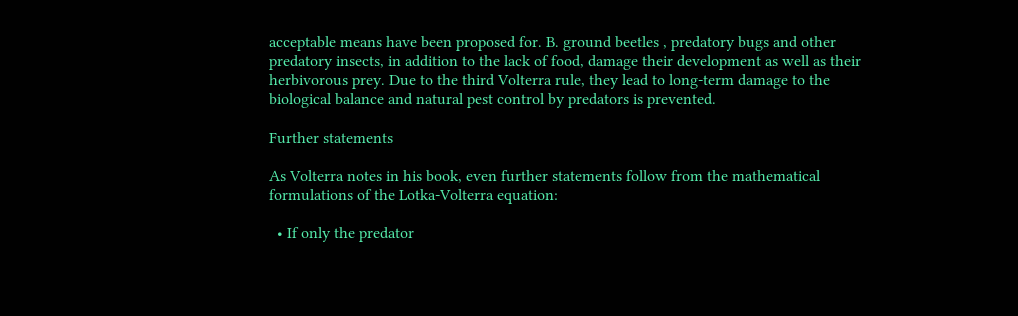acceptable means have been proposed for. B. ground beetles , predatory bugs and other predatory insects, in addition to the lack of food, damage their development as well as their herbivorous prey. Due to the third Volterra rule, they lead to long-term damage to the biological balance and natural pest control by predators is prevented.

Further statements

As Volterra notes in his book, even further statements follow from the mathematical formulations of the Lotka-Volterra equation:

  • If only the predator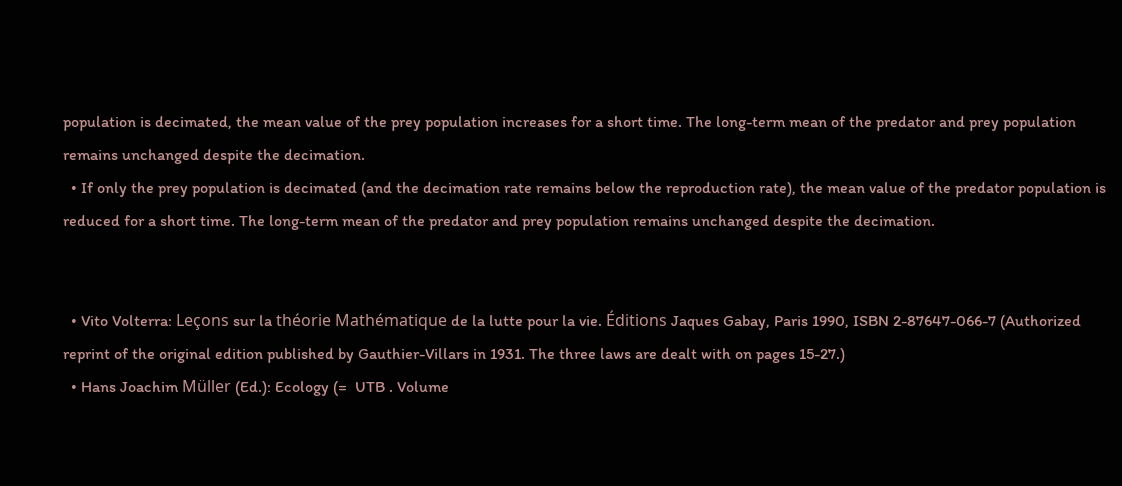population is decimated, the mean value of the prey population increases for a short time. The long-term mean of the predator and prey population remains unchanged despite the decimation.
  • If only the prey population is decimated (and the decimation rate remains below the reproduction rate), the mean value of the predator population is reduced for a short time. The long-term mean of the predator and prey population remains unchanged despite the decimation.


  • Vito Volterra: Leçons sur la théorie Mathématique de la lutte pour la vie. Éditions Jaques Gabay, Paris 1990, ISBN 2-87647-066-7 (Authorized reprint of the original edition published by Gauthier-Villars in 1931. The three laws are dealt with on pages 15-27.)
  • Hans Joachim Müller (Ed.): Ecology (=  UTB . Volume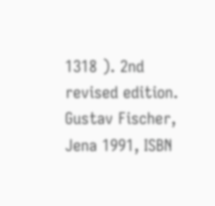1318 ). 2nd revised edition. Gustav Fischer, Jena 1991, ISBN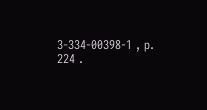3-334-00398-1 , p. 224 .